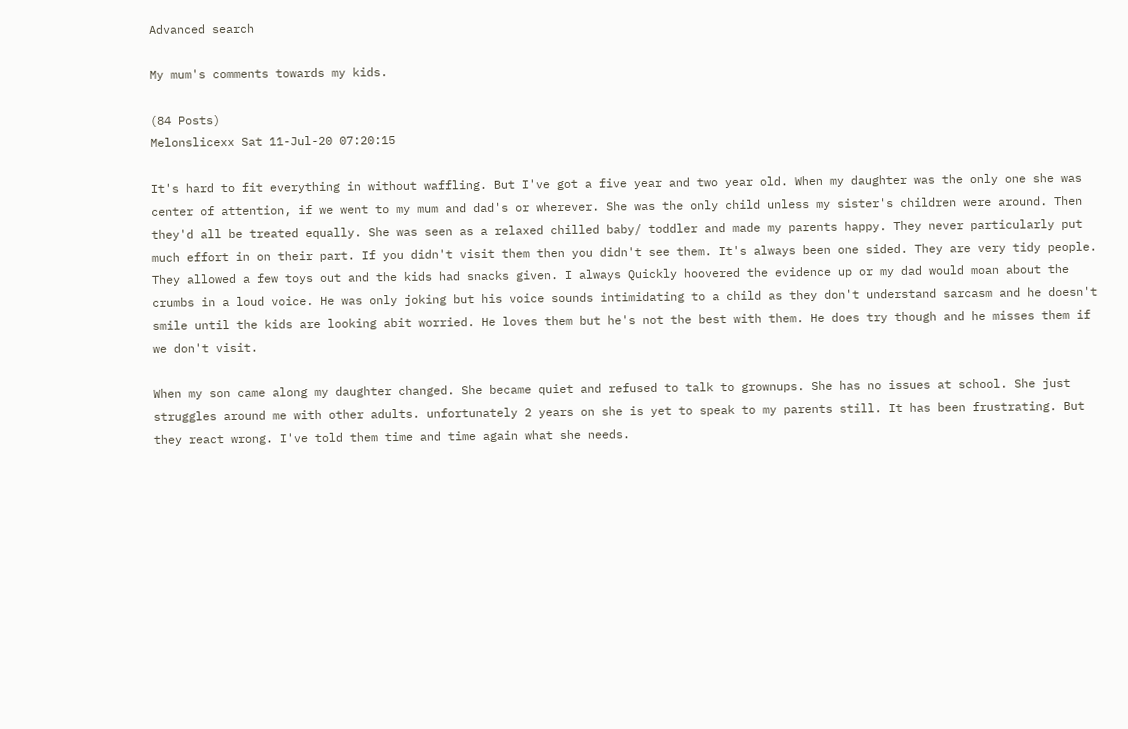Advanced search

My mum's comments towards my kids.

(84 Posts)
Melonslicexx Sat 11-Jul-20 07:20:15

It's hard to fit everything in without waffling. But I've got a five year and two year old. When my daughter was the only one she was center of attention, if we went to my mum and dad's or wherever. She was the only child unless my sister's children were around. Then they'd all be treated equally. She was seen as a relaxed chilled baby/ toddler and made my parents happy. They never particularly put much effort in on their part. If you didn't visit them then you didn't see them. It's always been one sided. They are very tidy people. They allowed a few toys out and the kids had snacks given. I always Quickly hoovered the evidence up or my dad would moan about the crumbs in a loud voice. He was only joking but his voice sounds intimidating to a child as they don't understand sarcasm and he doesn't smile until the kids are looking abit worried. He loves them but he's not the best with them. He does try though and he misses them if we don't visit.

When my son came along my daughter changed. She became quiet and refused to talk to grownups. She has no issues at school. She just struggles around me with other adults. unfortunately 2 years on she is yet to speak to my parents still. It has been frustrating. But they react wrong. I've told them time and time again what she needs.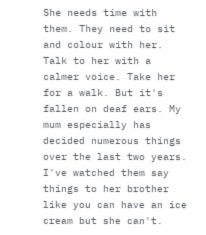She needs time with them. They need to sit and colour with her. Talk to her with a calmer voice. Take her for a walk. But it's fallen on deaf ears. My mum especially has decided numerous things over the last two years. I've watched them say things to her brother like you can have an ice cream but she can't.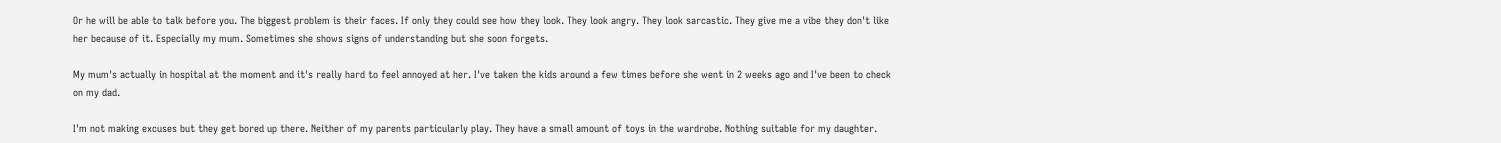Or he will be able to talk before you. The biggest problem is their faces. If only they could see how they look. They look angry. They look sarcastic. They give me a vibe they don't like her because of it. Especially my mum. Sometimes she shows signs of understanding but she soon forgets.

My mum's actually in hospital at the moment and it's really hard to feel annoyed at her. I've taken the kids around a few times before she went in 2 weeks ago and I've been to check on my dad.

I'm not making excuses but they get bored up there. Neither of my parents particularly play. They have a small amount of toys in the wardrobe. Nothing suitable for my daughter.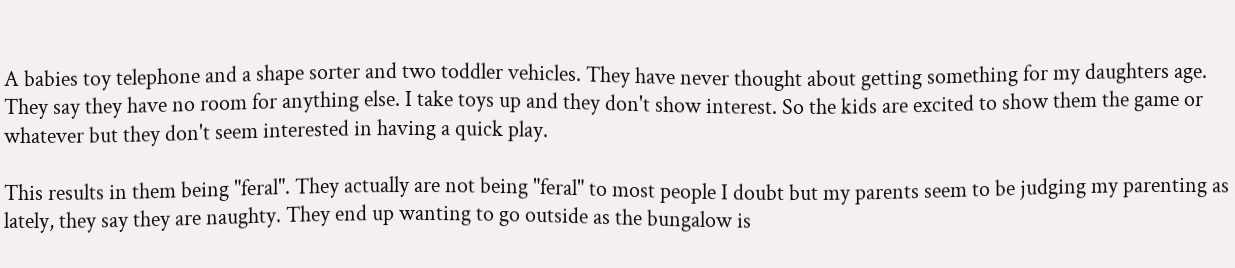A babies toy telephone and a shape sorter and two toddler vehicles. They have never thought about getting something for my daughters age. They say they have no room for anything else. I take toys up and they don't show interest. So the kids are excited to show them the game or whatever but they don't seem interested in having a quick play.

This results in them being "feral". They actually are not being "feral" to most people I doubt but my parents seem to be judging my parenting as lately, they say they are naughty. They end up wanting to go outside as the bungalow is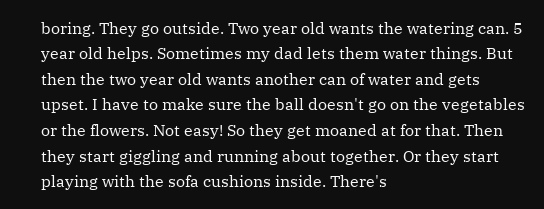boring. They go outside. Two year old wants the watering can. 5 year old helps. Sometimes my dad lets them water things. But then the two year old wants another can of water and gets upset. I have to make sure the ball doesn't go on the vegetables or the flowers. Not easy! So they get moaned at for that. Then they start giggling and running about together. Or they start playing with the sofa cushions inside. There's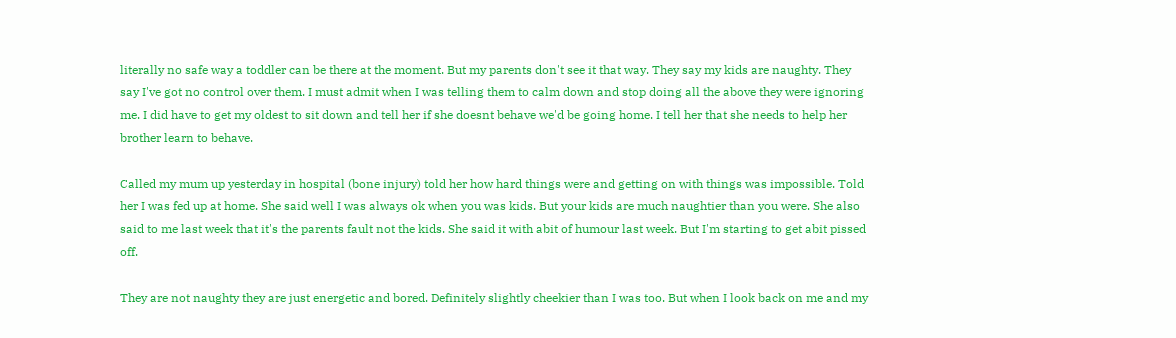literally no safe way a toddler can be there at the moment. But my parents don't see it that way. They say my kids are naughty. They say I've got no control over them. I must admit when I was telling them to calm down and stop doing all the above they were ignoring me. I did have to get my oldest to sit down and tell her if she doesnt behave we'd be going home. I tell her that she needs to help her brother learn to behave.

Called my mum up yesterday in hospital (bone injury) told her how hard things were and getting on with things was impossible. Told her I was fed up at home. She said well I was always ok when you was kids. But your kids are much naughtier than you were. She also said to me last week that it's the parents fault not the kids. She said it with abit of humour last week. But I'm starting to get abit pissed off.

They are not naughty they are just energetic and bored. Definitely slightly cheekier than I was too. But when I look back on me and my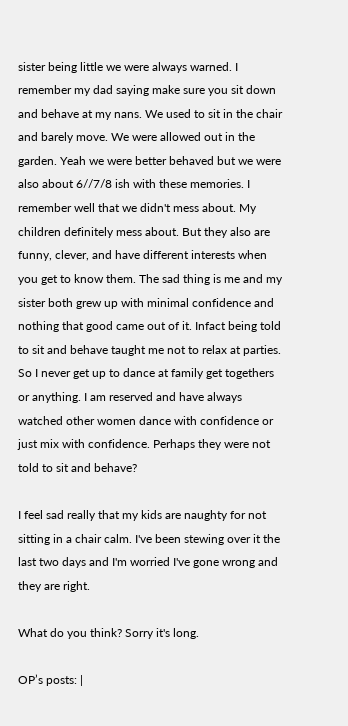sister being little we were always warned. I remember my dad saying make sure you sit down and behave at my nans. We used to sit in the chair and barely move. We were allowed out in the garden. Yeah we were better behaved but we were also about 6//7/8 ish with these memories. I remember well that we didn't mess about. My children definitely mess about. But they also are funny, clever, and have different interests when you get to know them. The sad thing is me and my sister both grew up with minimal confidence and nothing that good came out of it. Infact being told to sit and behave taught me not to relax at parties. So I never get up to dance at family get togethers or anything. I am reserved and have always watched other women dance with confidence or just mix with confidence. Perhaps they were not told to sit and behave?

I feel sad really that my kids are naughty for not sitting in a chair calm. I've been stewing over it the last two days and I'm worried I've gone wrong and they are right.

What do you think? Sorry it's long.

OP’s posts: |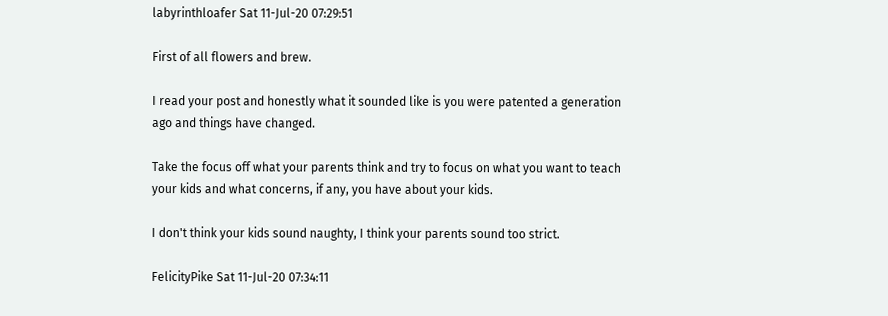labyrinthloafer Sat 11-Jul-20 07:29:51

First of all flowers and brew.

I read your post and honestly what it sounded like is you were patented a generation ago and things have changed.

Take the focus off what your parents think and try to focus on what you want to teach your kids and what concerns, if any, you have about your kids.

I don't think your kids sound naughty, I think your parents sound too strict.

FelicityPike Sat 11-Jul-20 07:34:11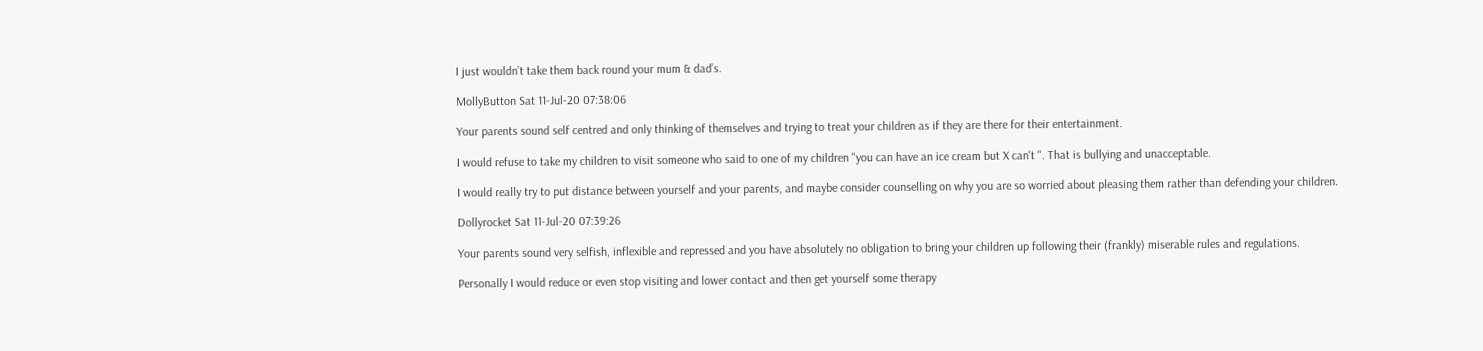I just wouldn’t take them back round your mum & dad’s.

MollyButton Sat 11-Jul-20 07:38:06

Your parents sound self centred and only thinking of themselves and trying to treat your children as if they are there for their entertainment.

I would refuse to take my children to visit someone who said to one of my children "you can have an ice cream but X can't ". That is bullying and unacceptable.

I would really try to put distance between yourself and your parents, and maybe consider counselling on why you are so worried about pleasing them rather than defending your children.

Dollyrocket Sat 11-Jul-20 07:39:26

Your parents sound very selfish, inflexible and repressed and you have absolutely no obligation to bring your children up following their (frankly) miserable rules and regulations.

Personally I would reduce or even stop visiting and lower contact and then get yourself some therapy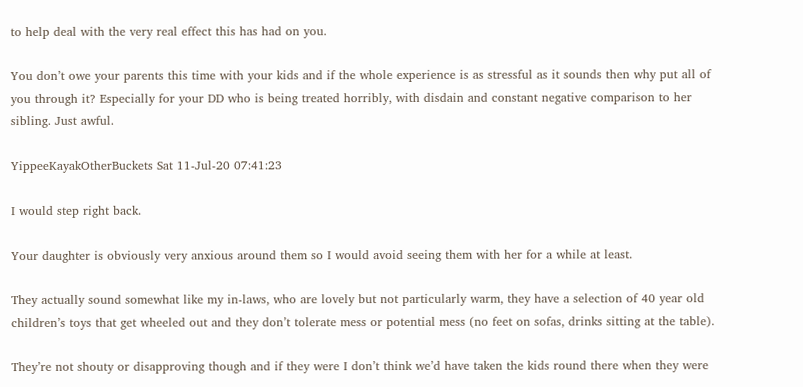to help deal with the very real effect this has had on you.

You don’t owe your parents this time with your kids and if the whole experience is as stressful as it sounds then why put all of you through it? Especially for your DD who is being treated horribly, with disdain and constant negative comparison to her sibling. Just awful.

YippeeKayakOtherBuckets Sat 11-Jul-20 07:41:23

I would step right back.

Your daughter is obviously very anxious around them so I would avoid seeing them with her for a while at least.

They actually sound somewhat like my in-laws, who are lovely but not particularly warm, they have a selection of 40 year old children’s toys that get wheeled out and they don’t tolerate mess or potential mess (no feet on sofas, drinks sitting at the table).

They’re not shouty or disapproving though and if they were I don’t think we’d have taken the kids round there when they were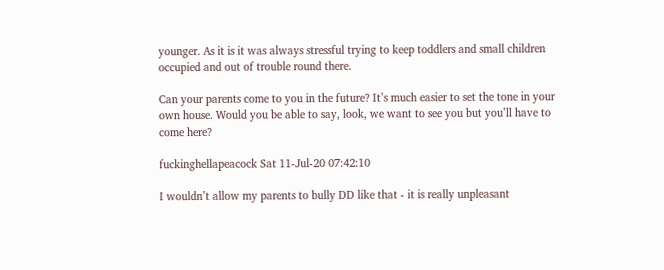younger. As it is it was always stressful trying to keep toddlers and small children occupied and out of trouble round there.

Can your parents come to you in the future? It’s much easier to set the tone in your own house. Would you be able to say, look, we want to see you but you’ll have to come here?

fuckinghellapeacock Sat 11-Jul-20 07:42:10

I wouldn’t allow my parents to bully DD like that - it is really unpleasant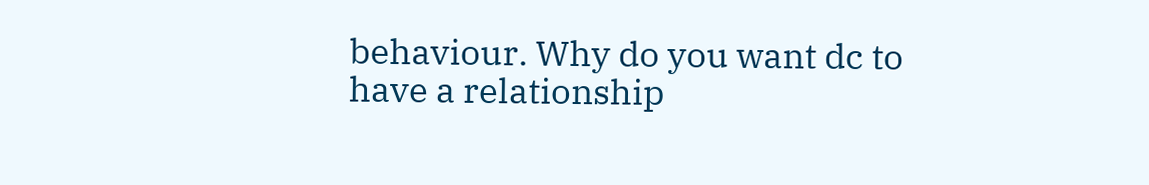behaviour. Why do you want dc to have a relationship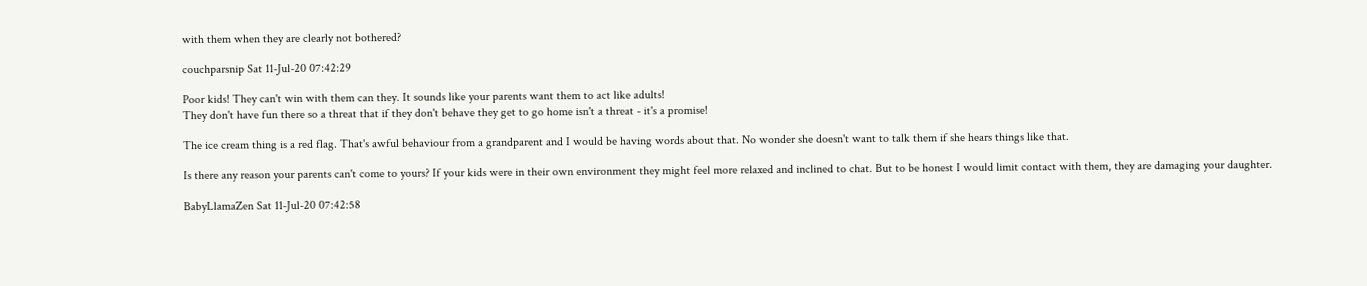with them when they are clearly not bothered?

couchparsnip Sat 11-Jul-20 07:42:29

Poor kids! They can't win with them can they. It sounds like your parents want them to act like adults!
They don't have fun there so a threat that if they don't behave they get to go home isn't a threat - it's a promise!

The ice cream thing is a red flag. That's awful behaviour from a grandparent and I would be having words about that. No wonder she doesn't want to talk them if she hears things like that.

Is there any reason your parents can't come to yours? If your kids were in their own environment they might feel more relaxed and inclined to chat. But to be honest I would limit contact with them, they are damaging your daughter.

BabyLlamaZen Sat 11-Jul-20 07:42:58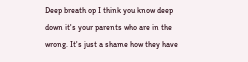Deep breath op I think you know deep down it's your parents who are in the wrong. It's just a shame how they have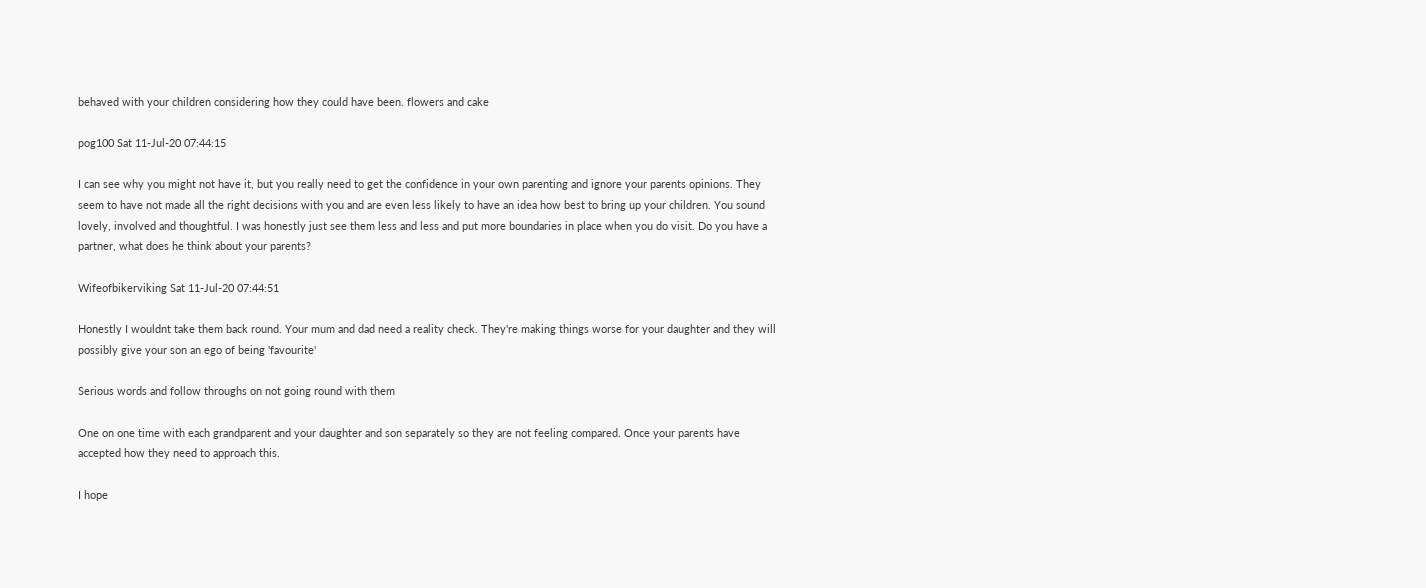behaved with your children considering how they could have been. flowers and cake

pog100 Sat 11-Jul-20 07:44:15

I can see why you might not have it, but you really need to get the confidence in your own parenting and ignore your parents opinions. They seem to have not made all the right decisions with you and are even less likely to have an idea how best to bring up your children. You sound lovely, involved and thoughtful. I was honestly just see them less and less and put more boundaries in place when you do visit. Do you have a partner, what does he think about your parents?

Wifeofbikerviking Sat 11-Jul-20 07:44:51

Honestly I wouldnt take them back round. Your mum and dad need a reality check. They're making things worse for your daughter and they will possibly give your son an ego of being 'favourite'

Serious words and follow throughs on not going round with them

One on one time with each grandparent and your daughter and son separately so they are not feeling compared. Once your parents have accepted how they need to approach this.

I hope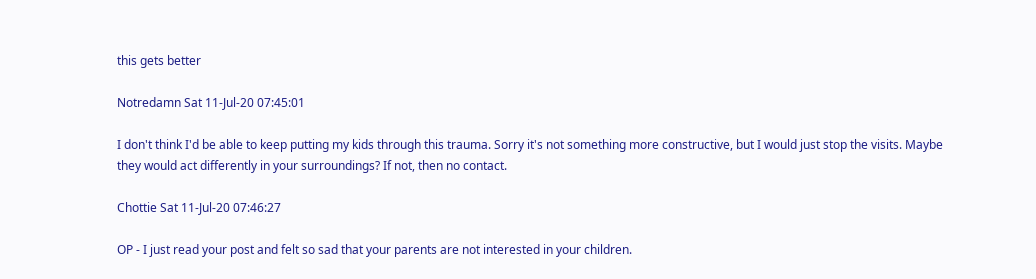this gets better

Notredamn Sat 11-Jul-20 07:45:01

I don't think I'd be able to keep putting my kids through this trauma. Sorry it's not something more constructive, but I would just stop the visits. Maybe they would act differently in your surroundings? If not, then no contact.

Chottie Sat 11-Jul-20 07:46:27

OP - I just read your post and felt so sad that your parents are not interested in your children.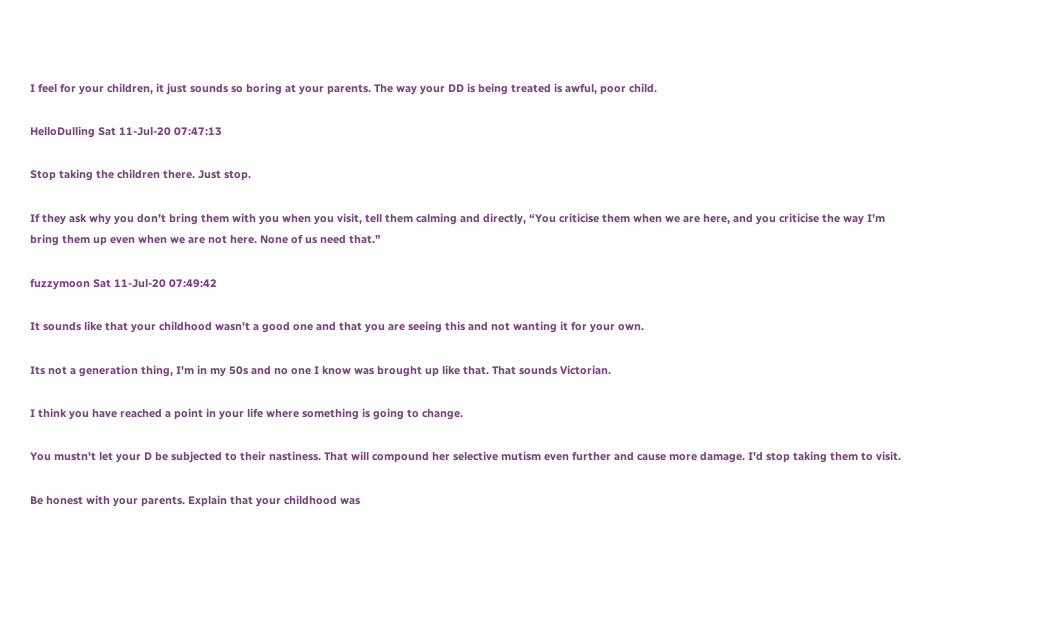I feel for your children, it just sounds so boring at your parents. The way your DD is being treated is awful, poor child.

HelloDulling Sat 11-Jul-20 07:47:13

Stop taking the children there. Just stop.

If they ask why you don’t bring them with you when you visit, tell them calming and directly, “You criticise them when we are here, and you criticise the way I’m bring them up even when we are not here. None of us need that.”

fuzzymoon Sat 11-Jul-20 07:49:42

It sounds like that your childhood wasn't a good one and that you are seeing this and not wanting it for your own.

Its not a generation thing, I'm in my 50s and no one I know was brought up like that. That sounds Victorian.

I think you have reached a point in your life where something is going to change.

You mustn't let your D be subjected to their nastiness. That will compound her selective mutism even further and cause more damage. I'd stop taking them to visit.

Be honest with your parents. Explain that your childhood was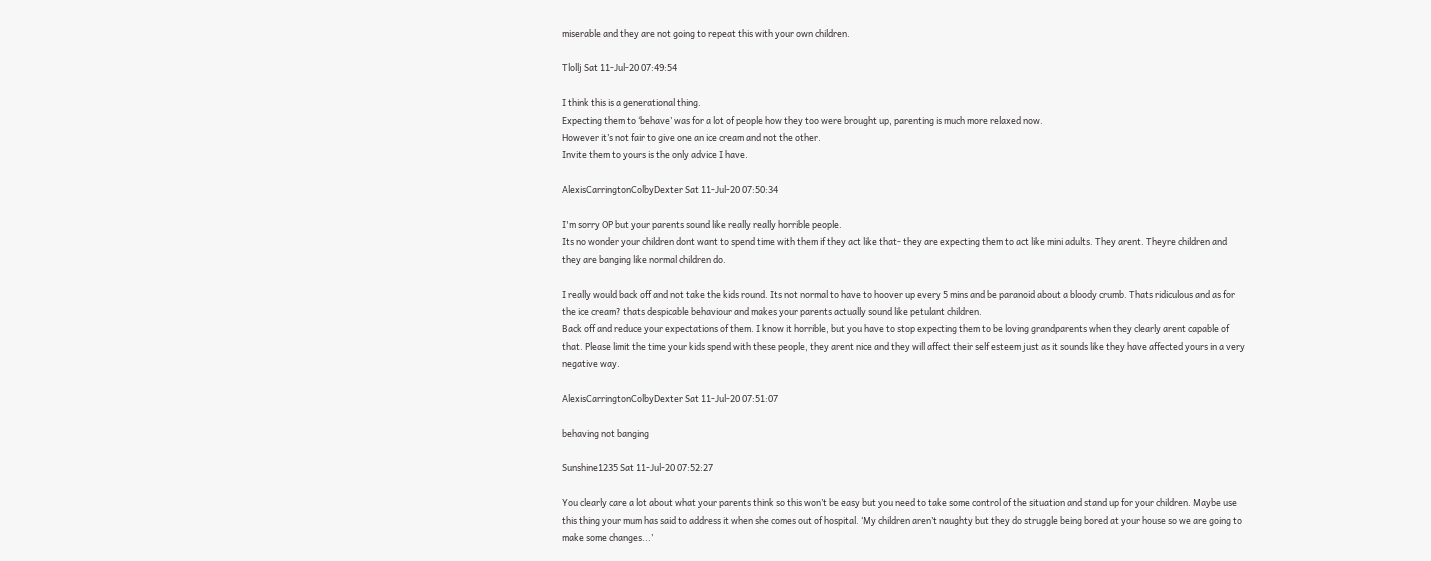miserable and they are not going to repeat this with your own children.

Tlollj Sat 11-Jul-20 07:49:54

I think this is a generational thing.
Expecting them to ‘behave’ was for a lot of people how they too were brought up, parenting is much more relaxed now.
However it’s not fair to give one an ice cream and not the other.
Invite them to yours is the only advice I have.

AlexisCarringtonColbyDexter Sat 11-Jul-20 07:50:34

I'm sorry OP but your parents sound like really really horrible people.
Its no wonder your children dont want to spend time with them if they act like that- they are expecting them to act like mini adults. They arent. Theyre children and they are banging like normal children do.

I really would back off and not take the kids round. Its not normal to have to hoover up every 5 mins and be paranoid about a bloody crumb. Thats ridiculous and as for the ice cream? thats despicable behaviour and makes your parents actually sound like petulant children.
Back off and reduce your expectations of them. I know it horrible, but you have to stop expecting them to be loving grandparents when they clearly arent capable of that. Please limit the time your kids spend with these people, they arent nice and they will affect their self esteem just as it sounds like they have affected yours in a very negative way.

AlexisCarringtonColbyDexter Sat 11-Jul-20 07:51:07

behaving not banging

Sunshine1235 Sat 11-Jul-20 07:52:27

You clearly care a lot about what your parents think so this won’t be easy but you need to take some control of the situation and stand up for your children. Maybe use this thing your mum has said to address it when she comes out of hospital. ‘My children aren’t naughty but they do struggle being bored at your house so we are going to make some changes...’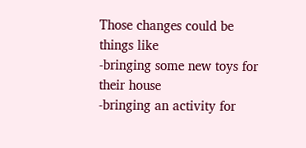Those changes could be things like
-bringing some new toys for their house
-bringing an activity for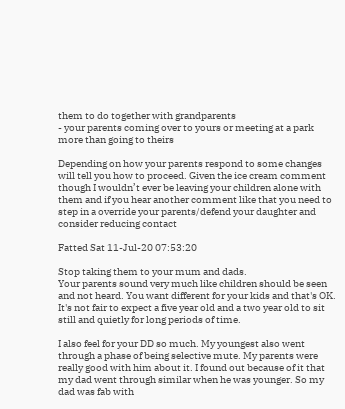them to do together with grandparents
- your parents coming over to yours or meeting at a park more than going to theirs

Depending on how your parents respond to some changes will tell you how to proceed. Given the ice cream comment though I wouldn’t ever be leaving your children alone with them and if you hear another comment like that you need to step in a override your parents/defend your daughter and consider reducing contact

Fatted Sat 11-Jul-20 07:53:20

Stop taking them to your mum and dads.
Your parents sound very much like children should be seen and not heard. You want different for your kids and that's OK. It's not fair to expect a five year old and a two year old to sit still and quietly for long periods of time.

I also feel for your DD so much. My youngest also went through a phase of being selective mute. My parents were really good with him about it. I found out because of it that my dad went through similar when he was younger. So my dad was fab with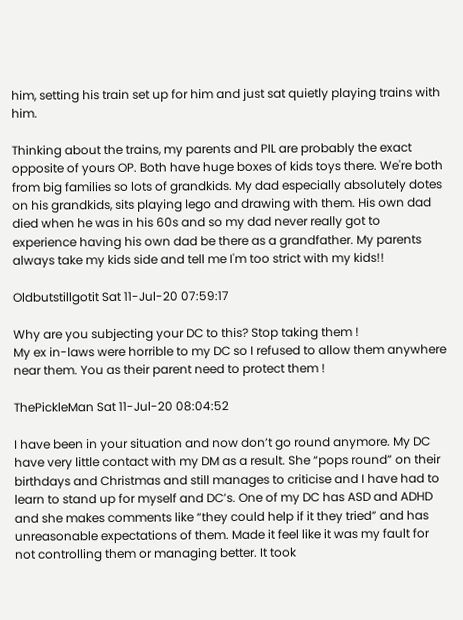him, setting his train set up for him and just sat quietly playing trains with him.

Thinking about the trains, my parents and PIL are probably the exact opposite of yours OP. Both have huge boxes of kids toys there. We're both from big families so lots of grandkids. My dad especially absolutely dotes on his grandkids, sits playing lego and drawing with them. His own dad died when he was in his 60s and so my dad never really got to experience having his own dad be there as a grandfather. My parents always take my kids side and tell me I'm too strict with my kids!!

Oldbutstillgotit Sat 11-Jul-20 07:59:17

Why are you subjecting your DC to this? Stop taking them !
My ex in-laws were horrible to my DC so I refused to allow them anywhere near them. You as their parent need to protect them !

ThePickleMan Sat 11-Jul-20 08:04:52

I have been in your situation and now don’t go round anymore. My DC have very little contact with my DM as a result. She “pops round” on their birthdays and Christmas and still manages to criticise and I have had to learn to stand up for myself and DC’s. One of my DC has ASD and ADHD and she makes comments like “they could help if it they tried” and has unreasonable expectations of them. Made it feel like it was my fault for not controlling them or managing better. It took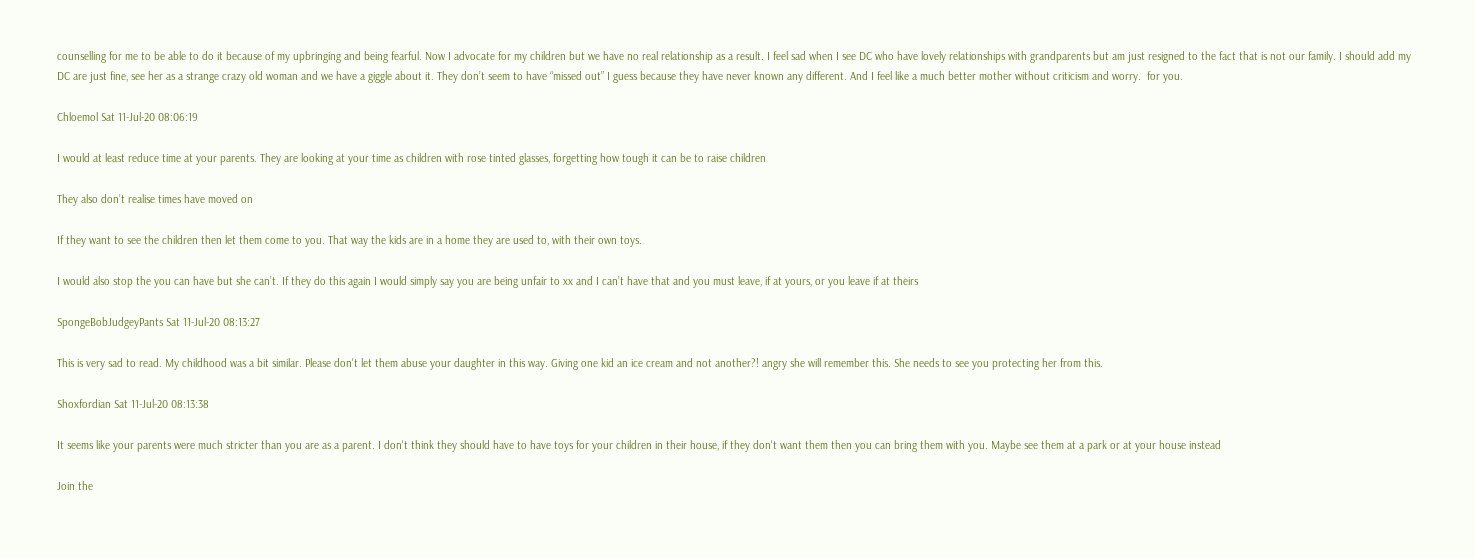counselling for me to be able to do it because of my upbringing and being fearful. Now I advocate for my children but we have no real relationship as a result. I feel sad when I see DC who have lovely relationships with grandparents but am just resigned to the fact that is not our family. I should add my DC are just fine, see her as a strange crazy old woman and we have a giggle about it. They don’t seem to have “missed out” I guess because they have never known any different. And I feel like a much better mother without criticism and worry.  for you.

Chloemol Sat 11-Jul-20 08:06:19

I would at least reduce time at your parents. They are looking at your time as children with rose tinted glasses, forgetting how tough it can be to raise children

They also don’t realise times have moved on

If they want to see the children then let them come to you. That way the kids are in a home they are used to, with their own toys.

I would also stop the you can have but she can’t. If they do this again I would simply say you are being unfair to xx and I can’t have that and you must leave, if at yours, or you leave if at theirs

SpongeBobJudgeyPants Sat 11-Jul-20 08:13:27

This is very sad to read. My childhood was a bit similar. Please don't let them abuse your daughter in this way. Giving one kid an ice cream and not another?! angry she will remember this. She needs to see you protecting her from this.

Shoxfordian Sat 11-Jul-20 08:13:38

It seems like your parents were much stricter than you are as a parent. I don't think they should have to have toys for your children in their house, if they don't want them then you can bring them with you. Maybe see them at a park or at your house instead

Join the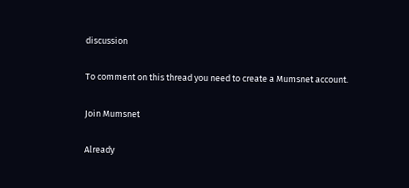discussion

To comment on this thread you need to create a Mumsnet account.

Join Mumsnet

Already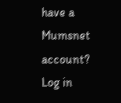have a Mumsnet account? Log in